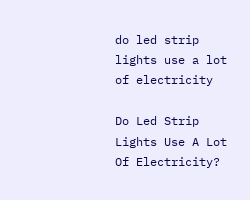do led strip lights use a lot of electricity

Do Led Strip Lights Use A Lot Of Electricity?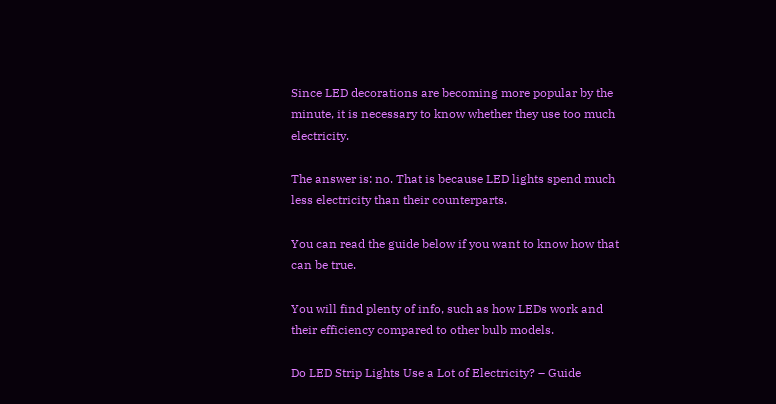Since LED decorations are becoming more popular by the minute, it is necessary to know whether they use too much electricity.

The answer is: no. That is because LED lights spend much less electricity than their counterparts.

You can read the guide below if you want to know how that can be true.

You will find plenty of info, such as how LEDs work and their efficiency compared to other bulb models.

Do LED Strip Lights Use a Lot of Electricity? – Guide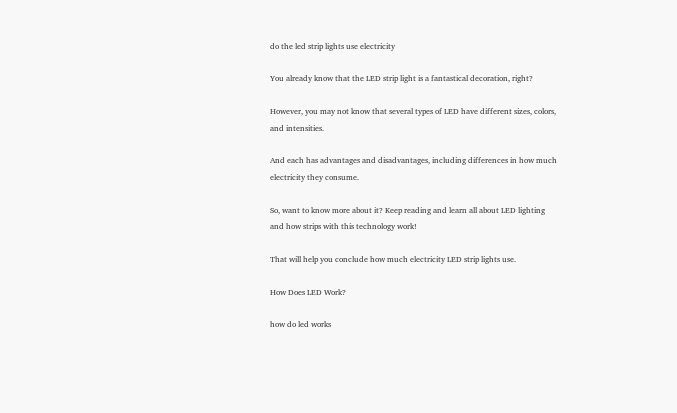do the led strip lights use electricity

You already know that the LED strip light is a fantastical decoration, right?

However, you may not know that several types of LED have different sizes, colors, and intensities.

And each has advantages and disadvantages, including differences in how much electricity they consume.

So, want to know more about it? Keep reading and learn all about LED lighting and how strips with this technology work!

That will help you conclude how much electricity LED strip lights use.

How Does LED Work?

how do led works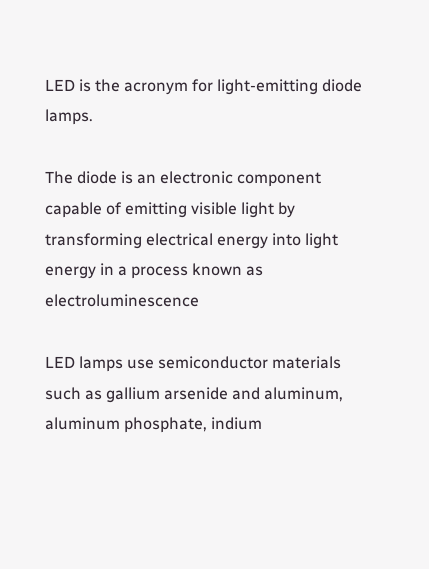LED is the acronym for light-emitting diode lamps.

The diode is an electronic component capable of emitting visible light by transforming electrical energy into light energy in a process known as electroluminescence

LED lamps use semiconductor materials such as gallium arsenide and aluminum, aluminum phosphate, indium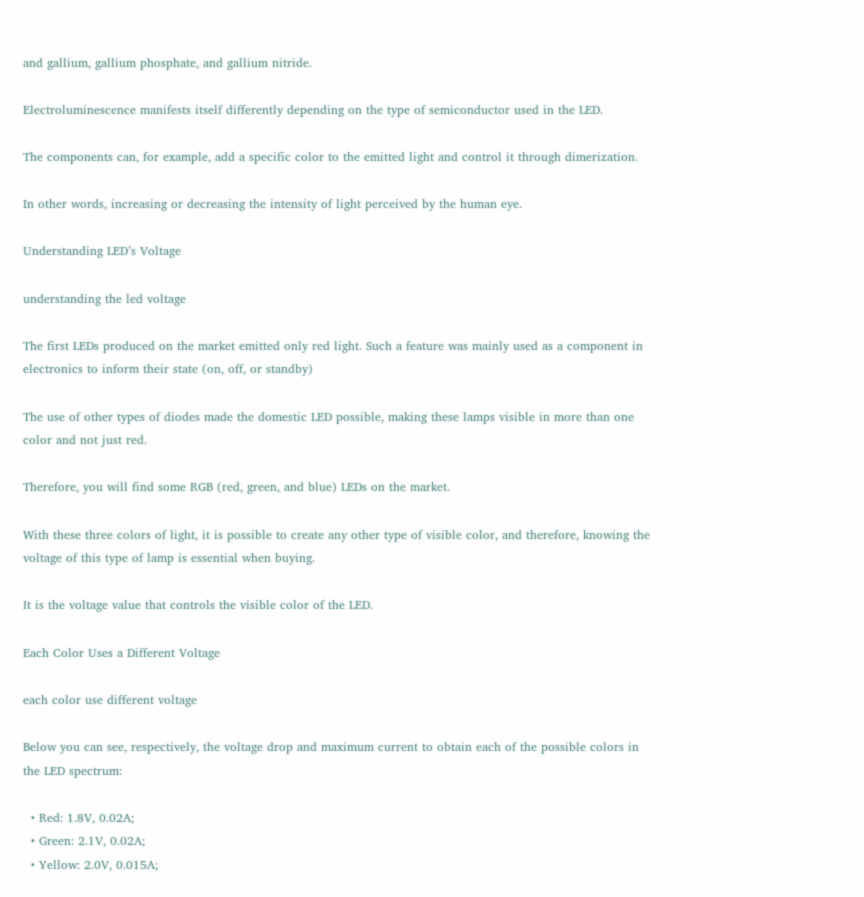and gallium, gallium phosphate, and gallium nitride.

Electroluminescence manifests itself differently depending on the type of semiconductor used in the LED.

The components can, for example, add a specific color to the emitted light and control it through dimerization.

In other words, increasing or decreasing the intensity of light perceived by the human eye.

Understanding LED’s Voltage

understanding the led voltage

The first LEDs produced on the market emitted only red light. Such a feature was mainly used as a component in electronics to inform their state (on, off, or standby)

The use of other types of diodes made the domestic LED possible, making these lamps visible in more than one color and not just red.

Therefore, you will find some RGB (red, green, and blue) LEDs on the market.

With these three colors of light, it is possible to create any other type of visible color, and therefore, knowing the voltage of this type of lamp is essential when buying.

It is the voltage value that controls the visible color of the LED.

Each Color Uses a Different Voltage

each color use different voltage

Below you can see, respectively, the voltage drop and maximum current to obtain each of the possible colors in the LED spectrum:

  • Red: 1.8V, 0.02A;
  • Green: 2.1V, 0.02A;
  • Yellow: 2.0V, 0.015A;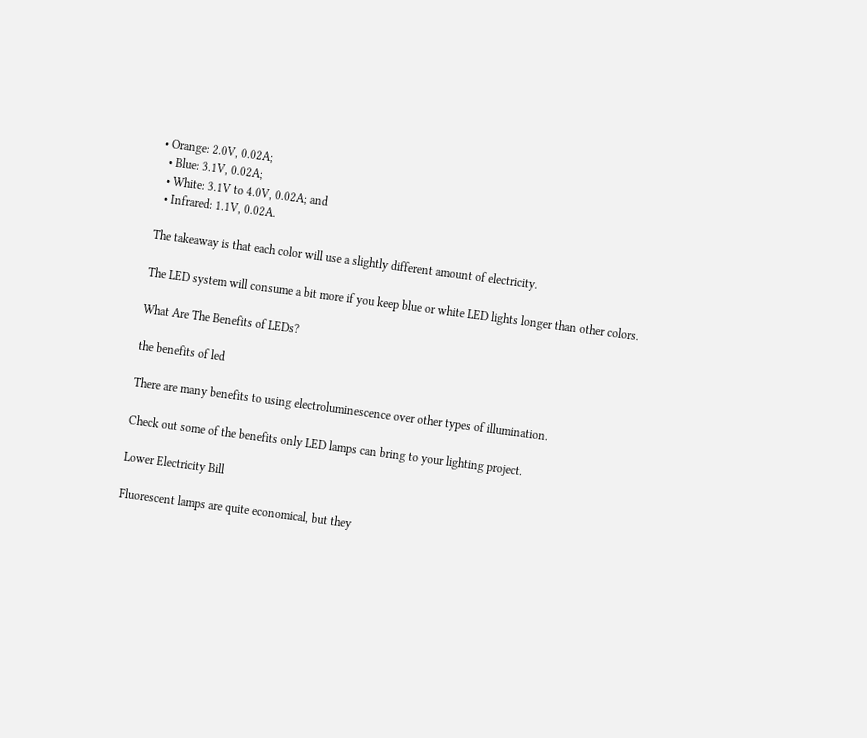• Orange: 2.0V, 0.02A;
  • Blue: 3.1V, 0.02A;
  • White: 3.1V to 4.0V, 0.02A; and
  • Infrared: 1.1V, 0.02A.

The takeaway is that each color will use a slightly different amount of electricity.

The LED system will consume a bit more if you keep blue or white LED lights longer than other colors.

What Are The Benefits of LEDs?

the benefits of led

There are many benefits to using electroluminescence over other types of illumination.

Check out some of the benefits only LED lamps can bring to your lighting project.

Lower Electricity Bill

Fluorescent lamps are quite economical, but they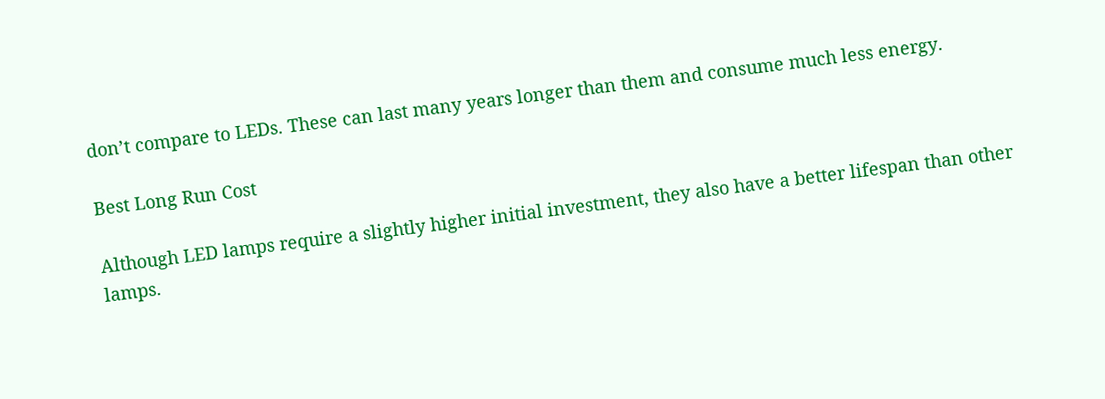don’t compare to LEDs. These can last many years longer than them and consume much less energy.

Best Long Run Cost

Although LED lamps require a slightly higher initial investment, they also have a better lifespan than other lamps.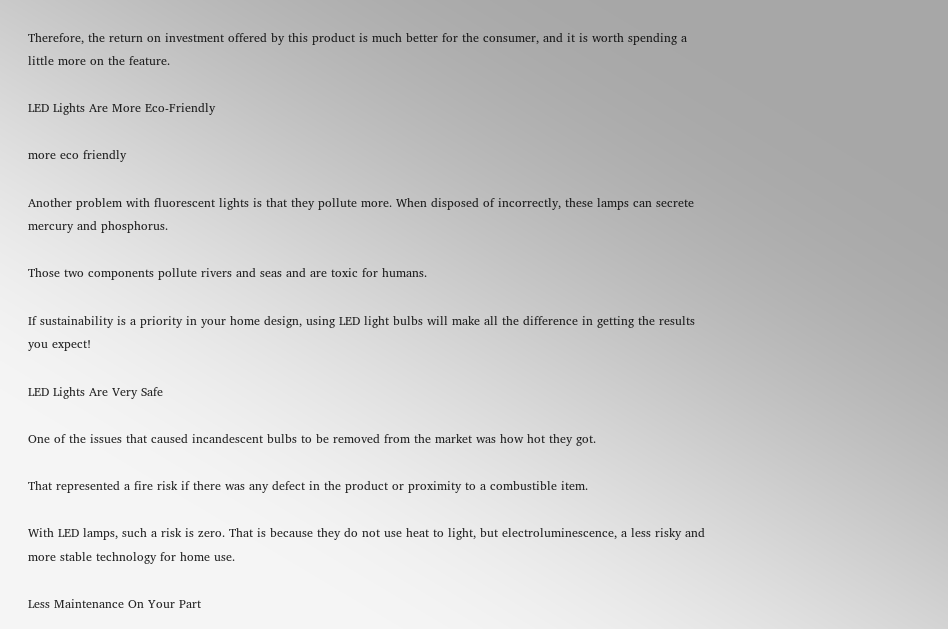Therefore, the return on investment offered by this product is much better for the consumer, and it is worth spending a little more on the feature.

LED Lights Are More Eco-Friendly

more eco friendly

Another problem with fluorescent lights is that they pollute more. When disposed of incorrectly, these lamps can secrete mercury and phosphorus.

Those two components pollute rivers and seas and are toxic for humans.

If sustainability is a priority in your home design, using LED light bulbs will make all the difference in getting the results you expect!

LED Lights Are Very Safe

One of the issues that caused incandescent bulbs to be removed from the market was how hot they got.

That represented a fire risk if there was any defect in the product or proximity to a combustible item.

With LED lamps, such a risk is zero. That is because they do not use heat to light, but electroluminescence, a less risky and more stable technology for home use.

Less Maintenance On Your Part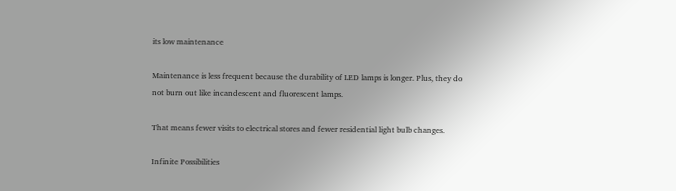its low maintenance

Maintenance is less frequent because the durability of LED lamps is longer. Plus, they do not burn out like incandescent and fluorescent lamps.

That means fewer visits to electrical stores and fewer residential light bulb changes.

Infinite Possibilities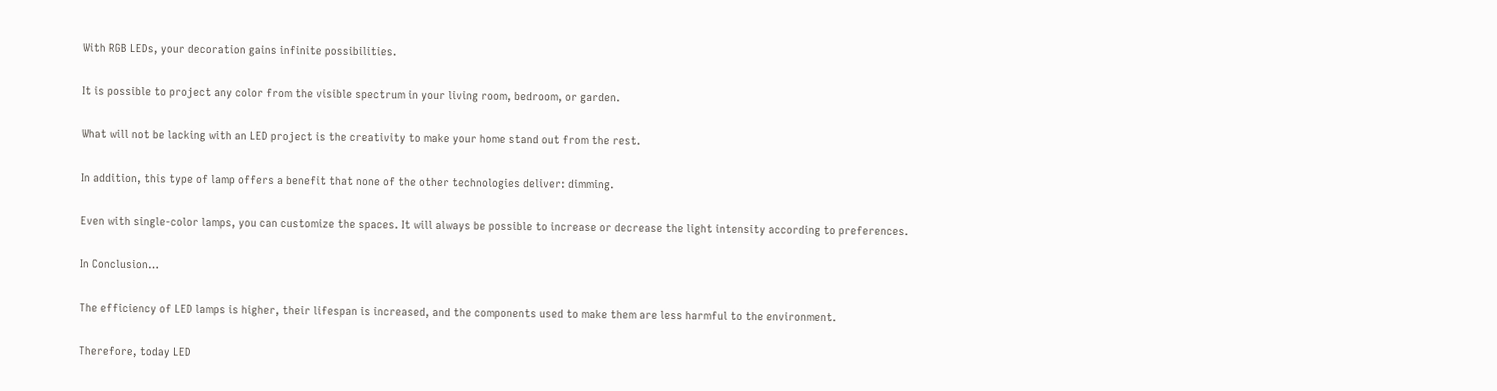With RGB LEDs, your decoration gains infinite possibilities.

It is possible to project any color from the visible spectrum in your living room, bedroom, or garden.

What will not be lacking with an LED project is the creativity to make your home stand out from the rest.

In addition, this type of lamp offers a benefit that none of the other technologies deliver: dimming.

Even with single-color lamps, you can customize the spaces. It will always be possible to increase or decrease the light intensity according to preferences.

In Conclusion…

The efficiency of LED lamps is higher, their lifespan is increased, and the components used to make them are less harmful to the environment.

Therefore, today LED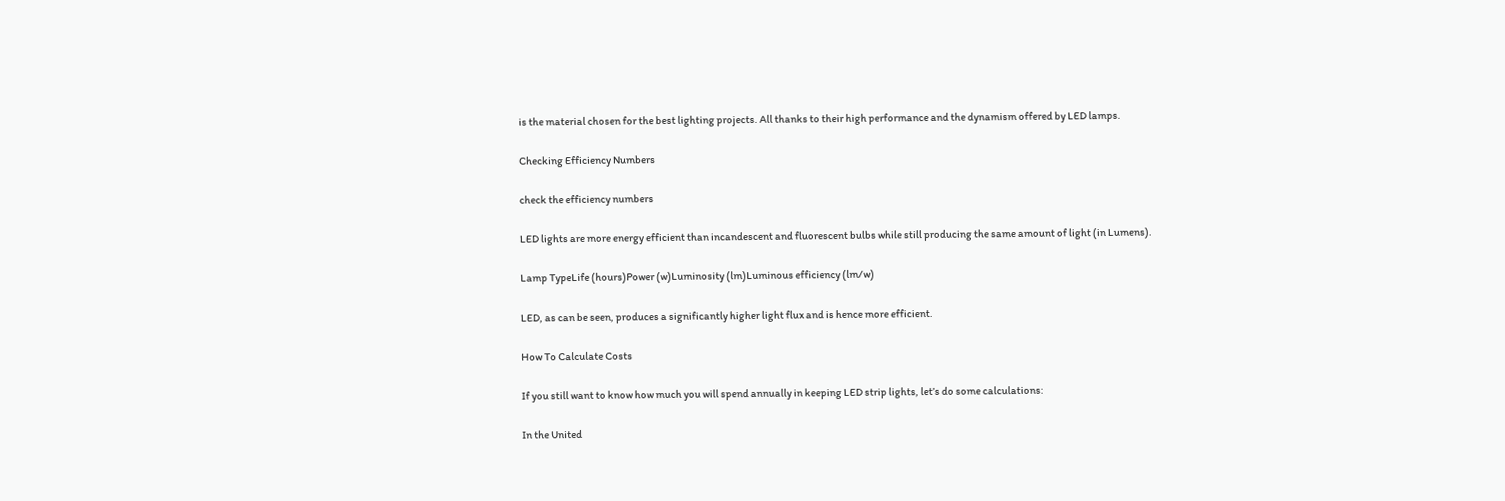is the material chosen for the best lighting projects. All thanks to their high performance and the dynamism offered by LED lamps.

Checking Efficiency Numbers

check the efficiency numbers

LED lights are more energy efficient than incandescent and fluorescent bulbs while still producing the same amount of light (in Lumens).

Lamp TypeLife (hours)Power (w)Luminosity (lm)Luminous efficiency (lm/w)

LED, as can be seen, produces a significantly higher light flux and is hence more efficient.

How To Calculate Costs

If you still want to know how much you will spend annually in keeping LED strip lights, let’s do some calculations:

In the United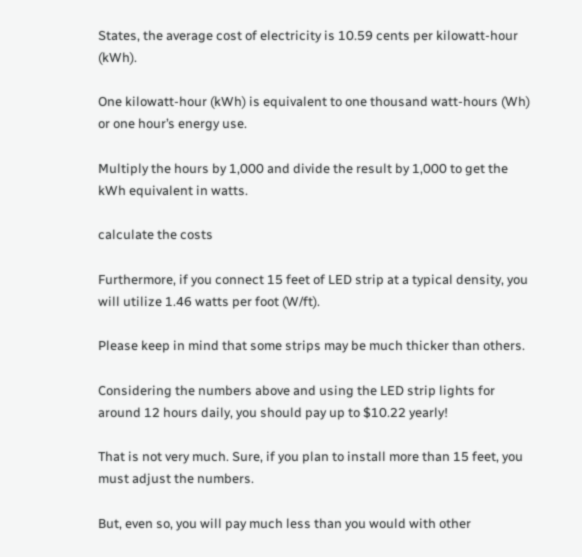States, the average cost of electricity is 10.59 cents per kilowatt-hour (kWh).

One kilowatt-hour (kWh) is equivalent to one thousand watt-hours (Wh) or one hour’s energy use.

Multiply the hours by 1,000 and divide the result by 1,000 to get the kWh equivalent in watts.

calculate the costs

Furthermore, if you connect 15 feet of LED strip at a typical density, you will utilize 1.46 watts per foot (W/ft).

Please keep in mind that some strips may be much thicker than others.

Considering the numbers above and using the LED strip lights for around 12 hours daily, you should pay up to $10.22 yearly!

That is not very much. Sure, if you plan to install more than 15 feet, you must adjust the numbers.

But, even so, you will pay much less than you would with other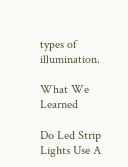types of illumination.

What We Learned

Do Led Strip Lights Use A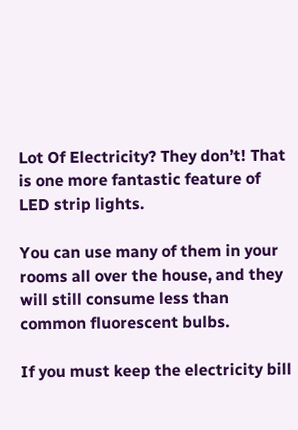Lot Of Electricity? They don’t! That is one more fantastic feature of LED strip lights.

You can use many of them in your rooms all over the house, and they will still consume less than common fluorescent bulbs.

If you must keep the electricity bill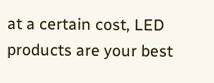at a certain cost, LED products are your best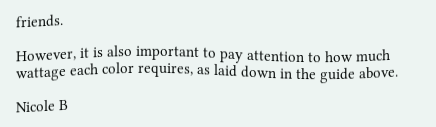friends.

However, it is also important to pay attention to how much wattage each color requires, as laid down in the guide above.

Nicole B